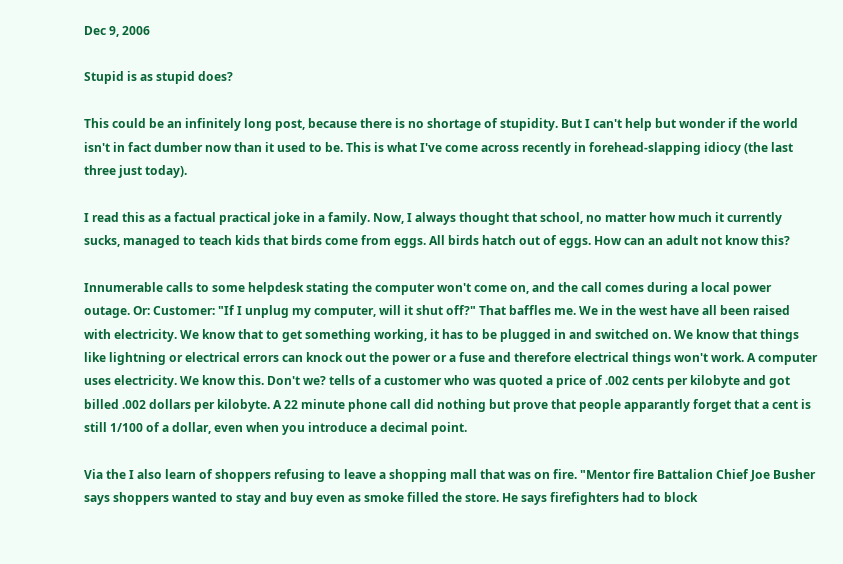Dec 9, 2006

Stupid is as stupid does?

This could be an infinitely long post, because there is no shortage of stupidity. But I can't help but wonder if the world isn't in fact dumber now than it used to be. This is what I've come across recently in forehead-slapping idiocy (the last three just today).

I read this as a factual practical joke in a family. Now, I always thought that school, no matter how much it currently sucks, managed to teach kids that birds come from eggs. All birds hatch out of eggs. How can an adult not know this?

Innumerable calls to some helpdesk stating the computer won't come on, and the call comes during a local power outage. Or: Customer: "If I unplug my computer, will it shut off?" That baffles me. We in the west have all been raised with electricity. We know that to get something working, it has to be plugged in and switched on. We know that things like lightning or electrical errors can knock out the power or a fuse and therefore electrical things won't work. A computer uses electricity. We know this. Don't we? tells of a customer who was quoted a price of .002 cents per kilobyte and got billed .002 dollars per kilobyte. A 22 minute phone call did nothing but prove that people apparantly forget that a cent is still 1/100 of a dollar, even when you introduce a decimal point.

Via the I also learn of shoppers refusing to leave a shopping mall that was on fire. "Mentor fire Battalion Chief Joe Busher says shoppers wanted to stay and buy even as smoke filled the store. He says firefighters had to block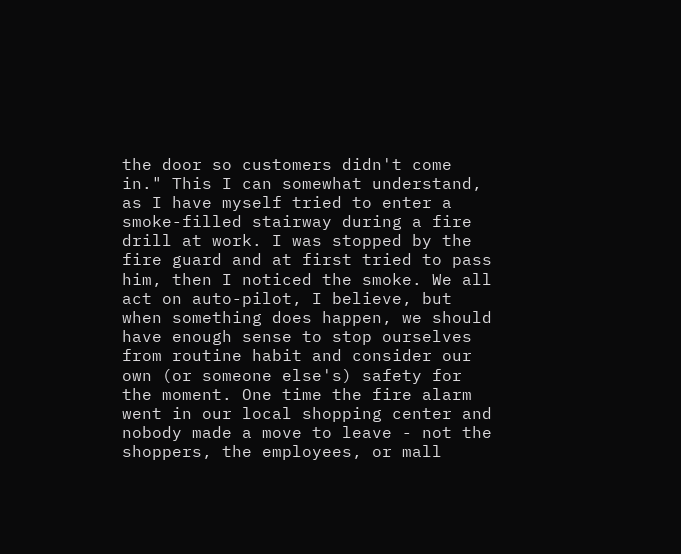the door so customers didn't come in." This I can somewhat understand, as I have myself tried to enter a smoke-filled stairway during a fire drill at work. I was stopped by the fire guard and at first tried to pass him, then I noticed the smoke. We all act on auto-pilot, I believe, but when something does happen, we should have enough sense to stop ourselves from routine habit and consider our own (or someone else's) safety for the moment. One time the fire alarm went in our local shopping center and nobody made a move to leave - not the shoppers, the employees, or mall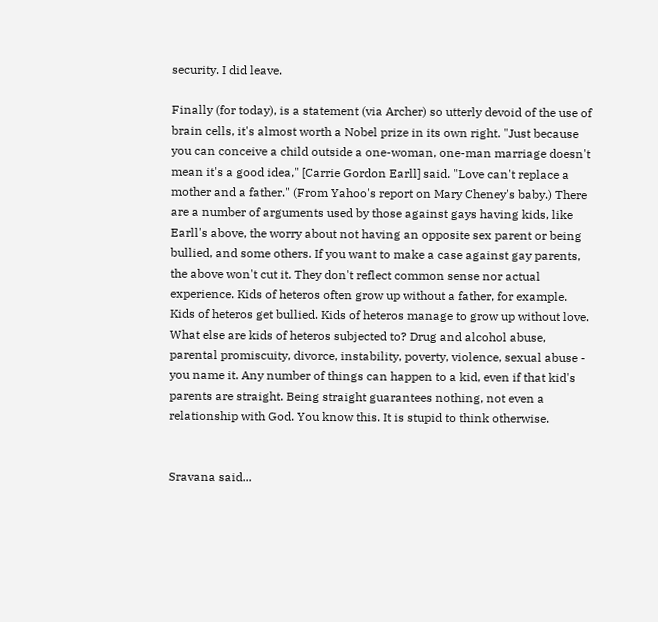security. I did leave.

Finally (for today), is a statement (via Archer) so utterly devoid of the use of brain cells, it's almost worth a Nobel prize in its own right. "Just because you can conceive a child outside a one-woman, one-man marriage doesn't mean it's a good idea," [Carrie Gordon Earll] said. "Love can't replace a mother and a father." (From Yahoo's report on Mary Cheney's baby.) There are a number of arguments used by those against gays having kids, like Earll's above, the worry about not having an opposite sex parent or being bullied, and some others. If you want to make a case against gay parents, the above won't cut it. They don't reflect common sense nor actual experience. Kids of heteros often grow up without a father, for example. Kids of heteros get bullied. Kids of heteros manage to grow up without love. What else are kids of heteros subjected to? Drug and alcohol abuse, parental promiscuity, divorce, instability, poverty, violence, sexual abuse - you name it. Any number of things can happen to a kid, even if that kid's parents are straight. Being straight guarantees nothing, not even a relationship with God. You know this. It is stupid to think otherwise.


Sravana said...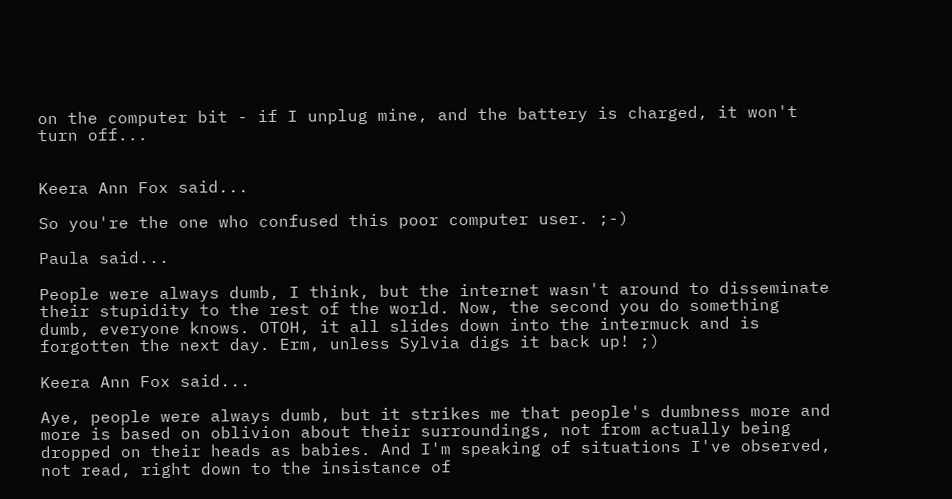on the computer bit - if I unplug mine, and the battery is charged, it won't turn off...


Keera Ann Fox said...

So you're the one who confused this poor computer user. ;-)

Paula said...

People were always dumb, I think, but the internet wasn't around to disseminate their stupidity to the rest of the world. Now, the second you do something dumb, everyone knows. OTOH, it all slides down into the intermuck and is forgotten the next day. Erm, unless Sylvia digs it back up! ;)

Keera Ann Fox said...

Aye, people were always dumb, but it strikes me that people's dumbness more and more is based on oblivion about their surroundings, not from actually being dropped on their heads as babies. And I'm speaking of situations I've observed, not read, right down to the insistance of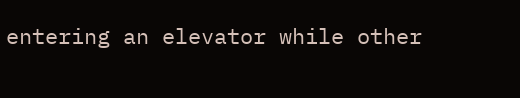entering an elevator while other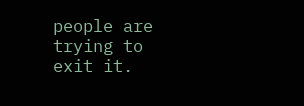people are trying to exit it.